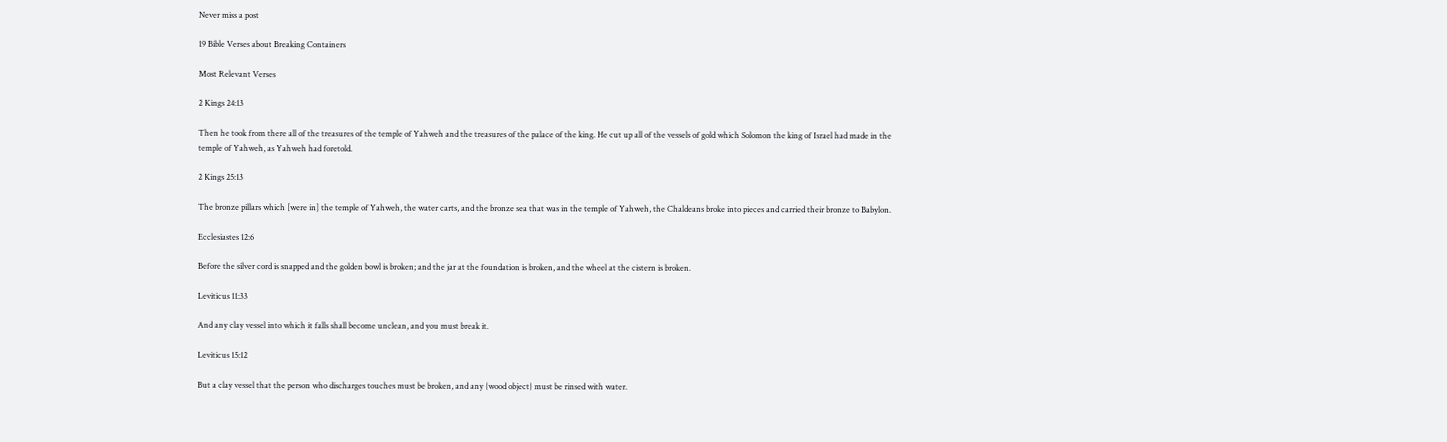Never miss a post

19 Bible Verses about Breaking Containers

Most Relevant Verses

2 Kings 24:13

Then he took from there all of the treasures of the temple of Yahweh and the treasures of the palace of the king. He cut up all of the vessels of gold which Solomon the king of Israel had made in the temple of Yahweh, as Yahweh had foretold.

2 Kings 25:13

The bronze pillars which [were in] the temple of Yahweh, the water carts, and the bronze sea that was in the temple of Yahweh, the Chaldeans broke into pieces and carried their bronze to Babylon.

Ecclesiastes 12:6

Before the silver cord is snapped and the golden bowl is broken; and the jar at the foundation is broken, and the wheel at the cistern is broken.

Leviticus 11:33

And any clay vessel into which it falls shall become unclean, and you must break it.

Leviticus 15:12

But a clay vessel that the person who discharges touches must be broken, and any {wood object} must be rinsed with water.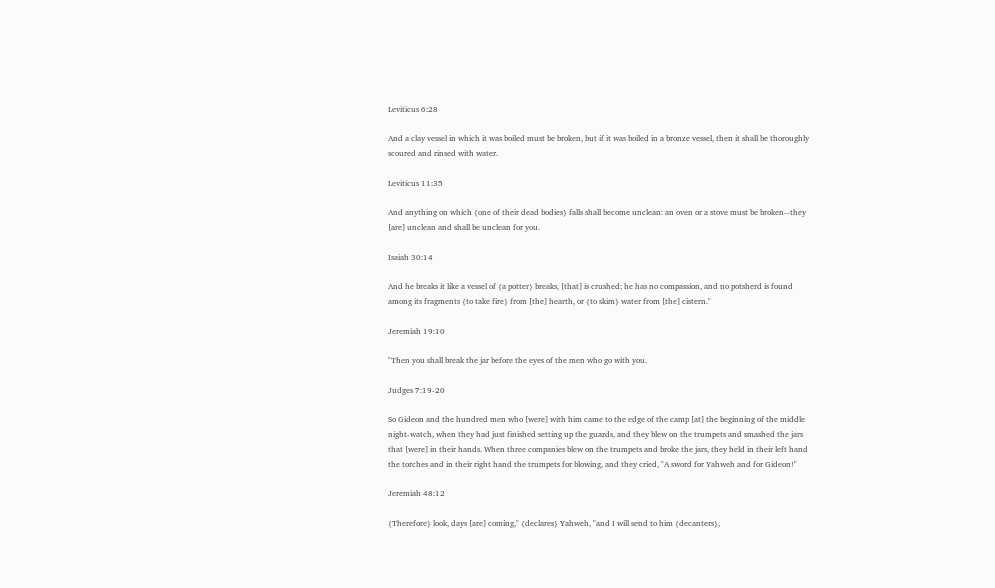Leviticus 6:28

And a clay vessel in which it was boiled must be broken, but if it was boiled in a bronze vessel, then it shall be thoroughly scoured and rinsed with water.

Leviticus 11:35

And anything on which {one of their dead bodies} falls shall become unclean: an oven or a stove must be broken--they [are] unclean and shall be unclean for you.

Isaiah 30:14

And he breaks it like a vessel of {a potter} breaks, [that] is crushed; he has no compassion, and no potsherd is found among its fragments {to take fire} from [the] hearth, or {to skim} water from [the] cistern."

Jeremiah 19:10

"Then you shall break the jar before the eyes of the men who go with you.

Judges 7:19-20

So Gideon and the hundred men who [were] with him came to the edge of the camp [at] the beginning of the middle night-watch, when they had just finished setting up the guards, and they blew on the trumpets and smashed the jars that [were] in their hands. When three companies blew on the trumpets and broke the jars, they held in their left hand the torches and in their right hand the trumpets for blowing, and they cried, "A sword for Yahweh and for Gideon!"

Jeremiah 48:12

{Therefore} look, days [are] coming," {declares} Yahweh, "and I will send to him {decanters},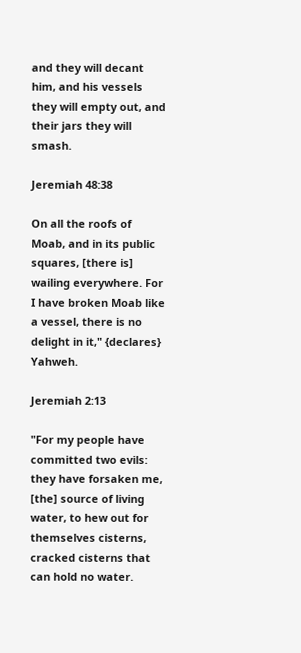and they will decant him, and his vessels they will empty out, and their jars they will smash.

Jeremiah 48:38

On all the roofs of Moab, and in its public squares, [there is] wailing everywhere. For I have broken Moab like a vessel, there is no delight in it," {declares} Yahweh.

Jeremiah 2:13

"For my people have committed two evils: they have forsaken me, [the] source of living water, to hew out for themselves cisterns, cracked cisterns that can hold no water.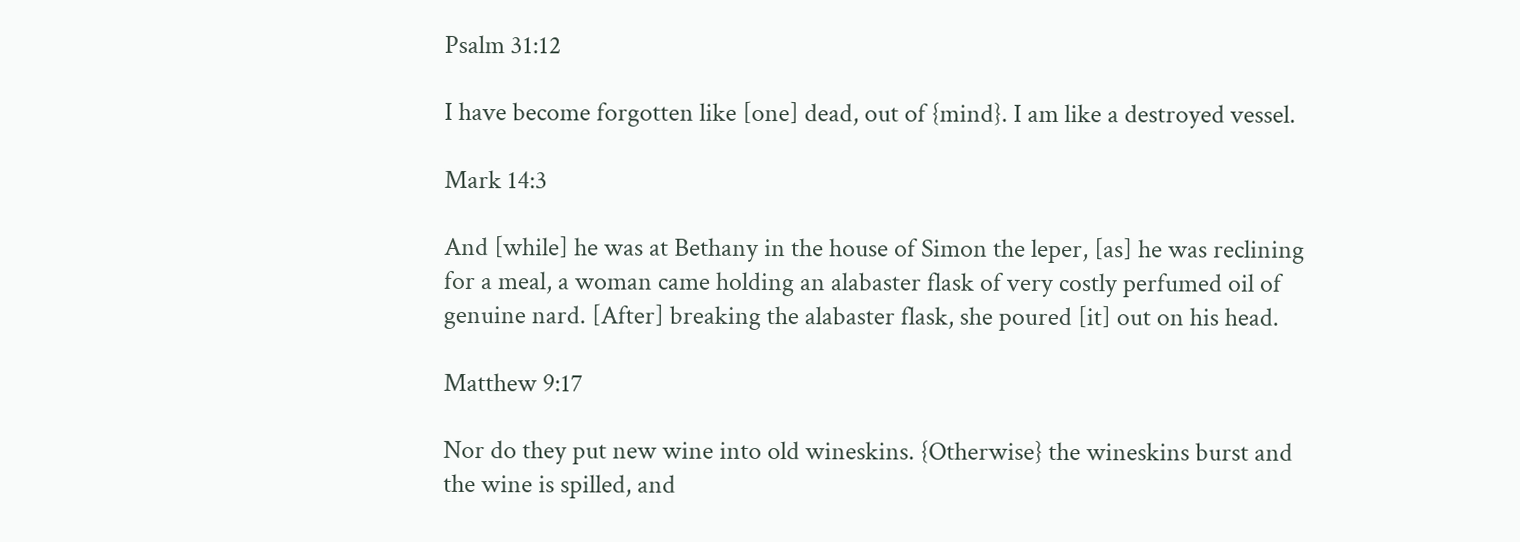Psalm 31:12

I have become forgotten like [one] dead, out of {mind}. I am like a destroyed vessel.

Mark 14:3

And [while] he was at Bethany in the house of Simon the leper, [as] he was reclining for a meal, a woman came holding an alabaster flask of very costly perfumed oil of genuine nard. [After] breaking the alabaster flask, she poured [it] out on his head.

Matthew 9:17

Nor do they put new wine into old wineskins. {Otherwise} the wineskins burst and the wine is spilled, and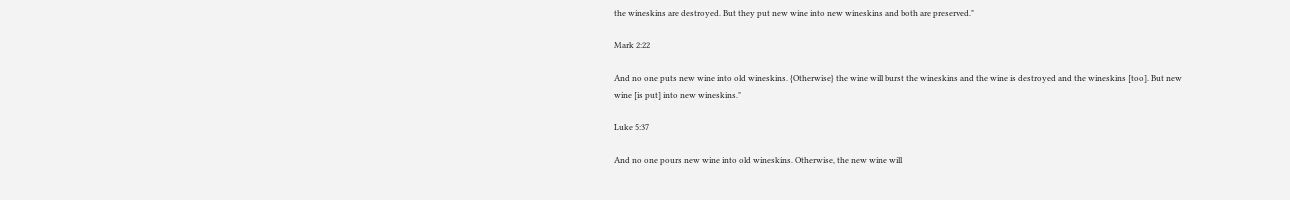the wineskins are destroyed. But they put new wine into new wineskins and both are preserved."

Mark 2:22

And no one puts new wine into old wineskins. {Otherwise} the wine will burst the wineskins and the wine is destroyed and the wineskins [too]. But new wine [is put] into new wineskins."

Luke 5:37

And no one pours new wine into old wineskins. Otherwise, the new wine will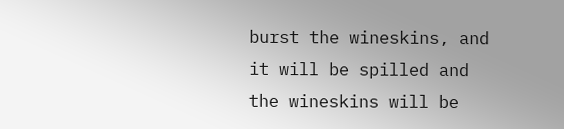burst the wineskins, and it will be spilled and the wineskins will be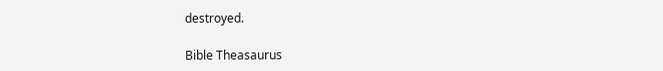destroyed.

Bible Theasaurus